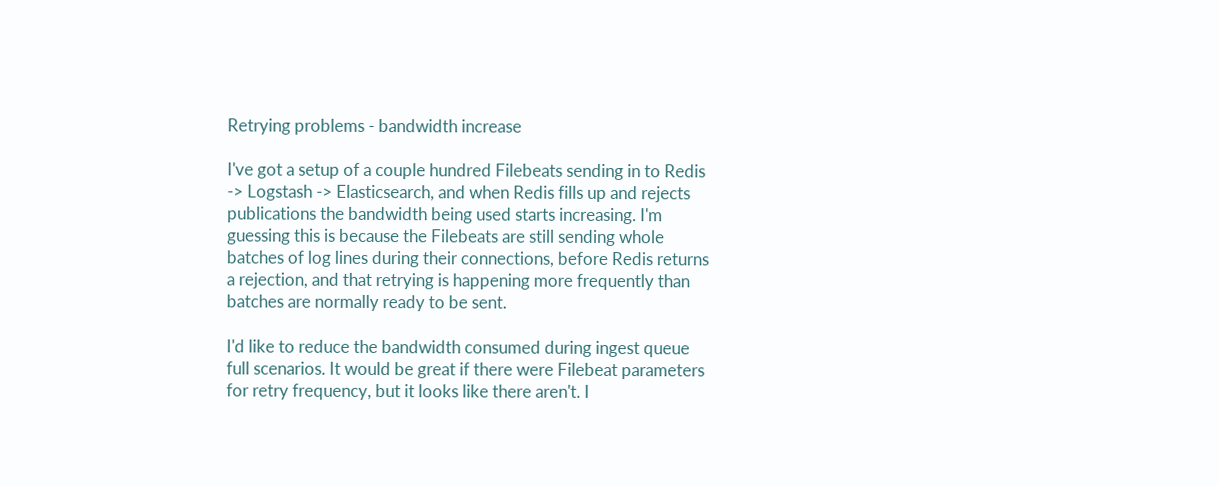Retrying problems - bandwidth increase

I've got a setup of a couple hundred Filebeats sending in to Redis -> Logstash -> Elasticsearch, and when Redis fills up and rejects publications the bandwidth being used starts increasing. I'm guessing this is because the Filebeats are still sending whole batches of log lines during their connections, before Redis returns a rejection, and that retrying is happening more frequently than batches are normally ready to be sent.

I'd like to reduce the bandwidth consumed during ingest queue full scenarios. It would be great if there were Filebeat parameters for retry frequency, but it looks like there aren't. I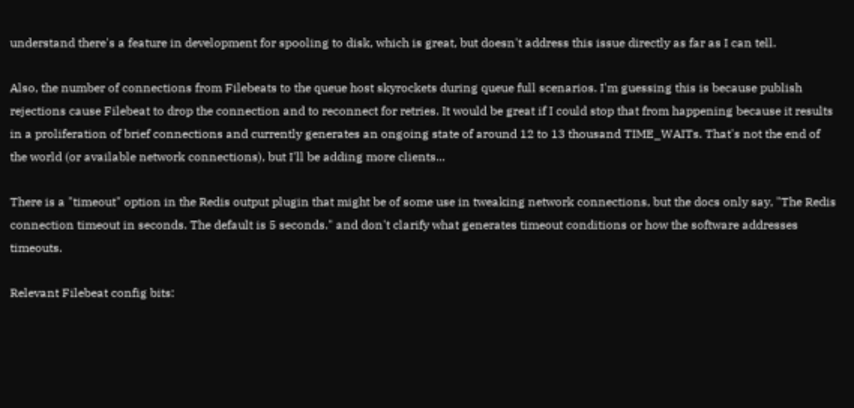understand there's a feature in development for spooling to disk, which is great, but doesn't address this issue directly as far as I can tell.

Also, the number of connections from Filebeats to the queue host skyrockets during queue full scenarios. I'm guessing this is because publish rejections cause Filebeat to drop the connection and to reconnect for retries. It would be great if I could stop that from happening because it results in a proliferation of brief connections and currently generates an ongoing state of around 12 to 13 thousand TIME_WAITs. That's not the end of the world (or available network connections), but I'll be adding more clients...

There is a "timeout" option in the Redis output plugin that might be of some use in tweaking network connections, but the docs only say, "The Redis connection timeout in seconds. The default is 5 seconds." and don't clarify what generates timeout conditions or how the software addresses timeouts.

Relevant Filebeat config bits: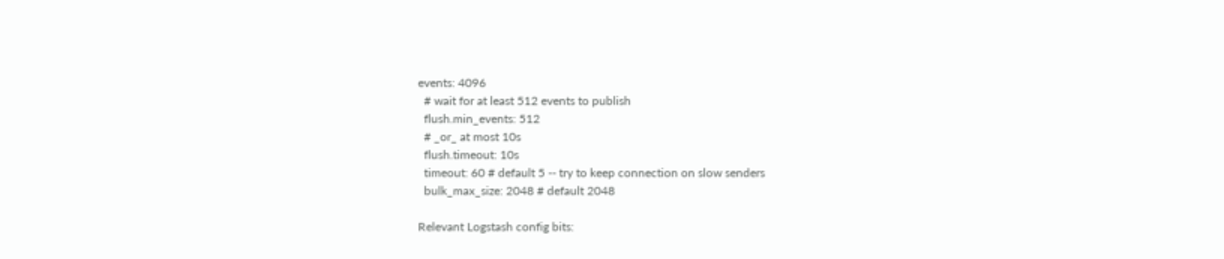events: 4096
  # wait for at least 512 events to publish
  flush.min_events: 512
  # _or_ at most 10s
  flush.timeout: 10s
  timeout: 60 # default 5 -- try to keep connection on slow senders
  bulk_max_size: 2048 # default 2048

Relevant Logstash config bits: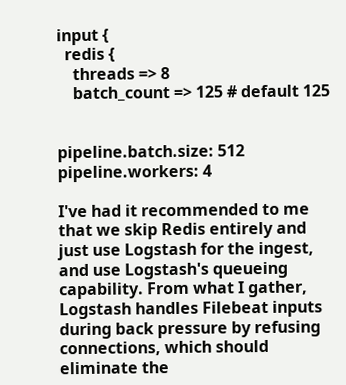input {
  redis {
    threads => 8
    batch_count => 125 # default 125


pipeline.batch.size: 512
pipeline.workers: 4

I've had it recommended to me that we skip Redis entirely and just use Logstash for the ingest, and use Logstash's queueing capability. From what I gather, Logstash handles Filebeat inputs during back pressure by refusing connections, which should eliminate the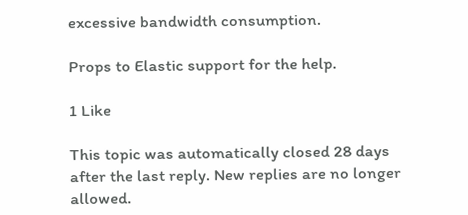excessive bandwidth consumption.

Props to Elastic support for the help.

1 Like

This topic was automatically closed 28 days after the last reply. New replies are no longer allowed.